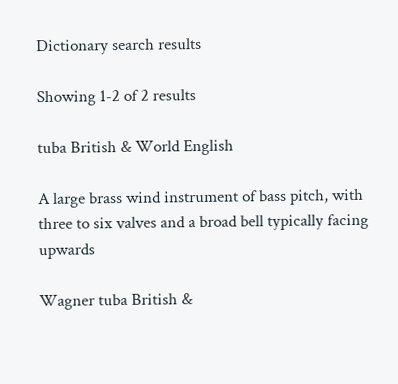Dictionary search results

Showing 1-2 of 2 results

tuba British & World English

A large brass wind instrument of bass pitch, with three to six valves and a broad bell typically facing upwards

Wagner tuba British &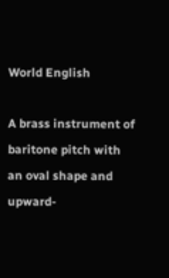World English

A brass instrument of baritone pitch with an oval shape and upward-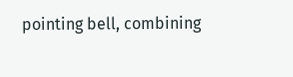pointing bell, combining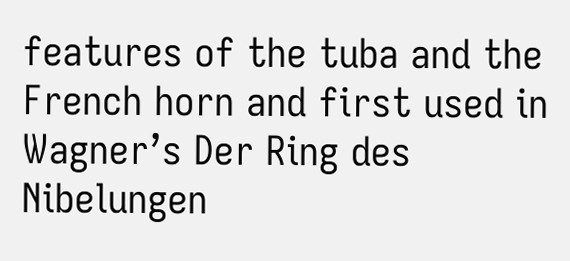features of the tuba and the French horn and first used in Wagner’s Der Ring des Nibelungen